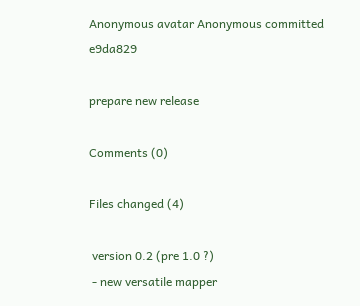Anonymous avatar Anonymous committed e9da829

prepare new release

Comments (0)

Files changed (4)

 version 0.2 (pre 1.0 ?)
 - new versatile mapper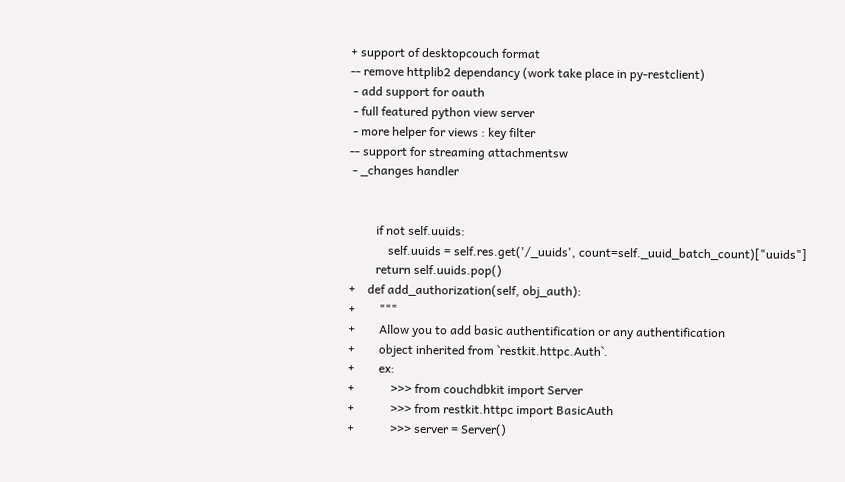+ support of desktopcouch format
-- remove httplib2 dependancy (work take place in py-restclient)
 - add support for oauth
 - full featured python view server
 - more helper for views : key filter
-- support for streaming attachmentsw
 - _changes handler


         if not self.uuids:
             self.uuids = self.res.get('/_uuids', count=self._uuid_batch_count)["uuids"]
         return self.uuids.pop()
+    def add_authorization(self, obj_auth):
+        """
+        Allow you to add basic authentification or any authentification
+        object inherited from `restkit.httpc.Auth`.
+        ex:
+            >>> from couchdbkit import Server
+            >>> from restkit.httpc import BasicAuth
+            >>> server = Server()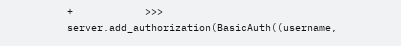+            >>> server.add_authorization(BasicAuth((username,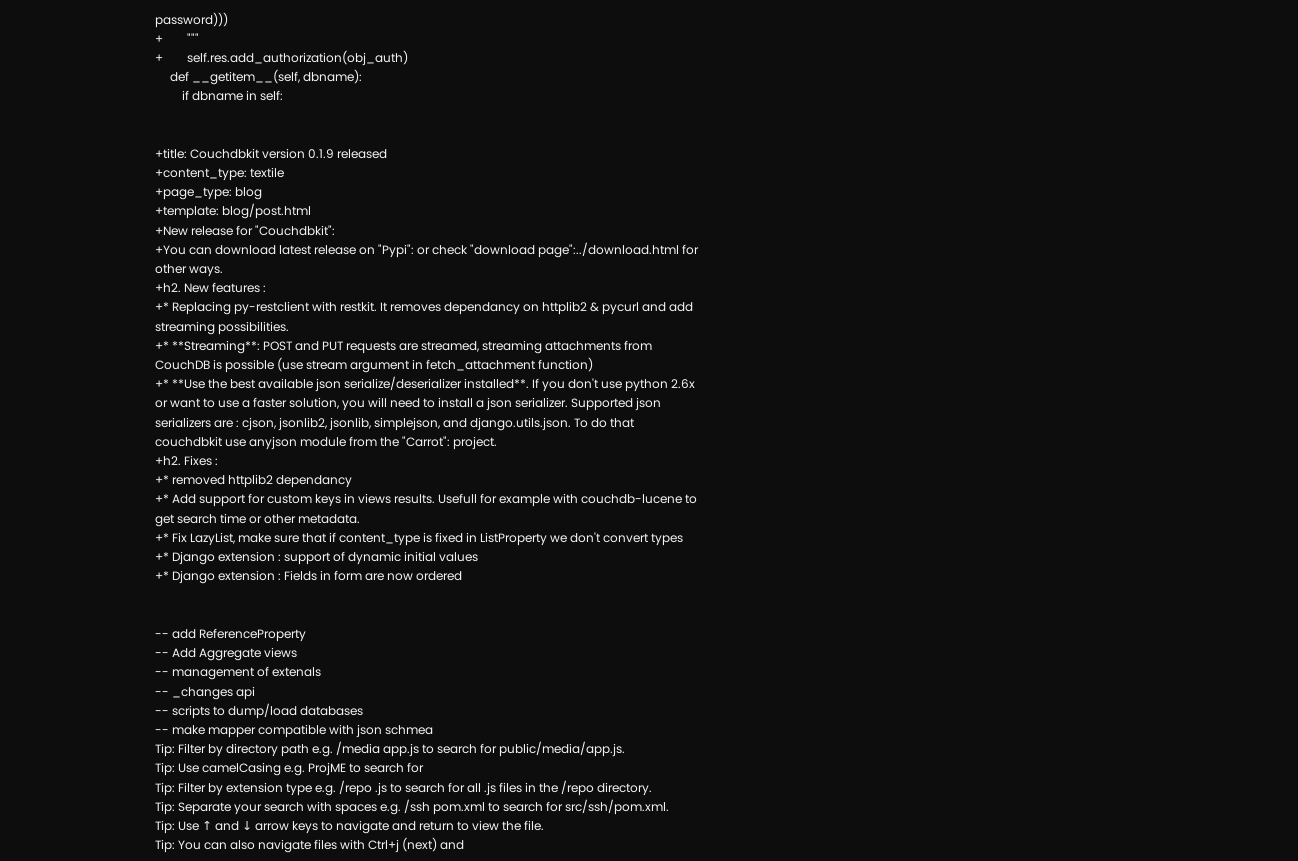password)))
+        """
+        self.res.add_authorization(obj_auth)
     def __getitem__(self, dbname):
         if dbname in self:


+title: Couchdbkit version 0.1.9 released
+content_type: textile
+page_type: blog
+template: blog/post.html
+New release for "Couchdbkit":
+You can download latest release on "Pypi": or check "download page":../download.html for other ways.
+h2. New features :
+* Replacing py-restclient with restkit. It removes dependancy on httplib2 & pycurl and add streaming possibilities.
+* **Streaming**: POST and PUT requests are streamed, streaming attachments from CouchDB is possible (use stream argument in fetch_attachment function)
+* **Use the best available json serialize/deserializer installed**. If you don't use python 2.6x or want to use a faster solution, you will need to install a json serializer. Supported json serializers are : cjson, jsonlib2, jsonlib, simplejson, and django.utils.json. To do that couchdbkit use anyjson module from the "Carrot": project.
+h2. Fixes :
+* removed httplib2 dependancy
+* Add support for custom keys in views results. Usefull for example with couchdb-lucene to get search time or other metadata.
+* Fix LazyList, make sure that if content_type is fixed in ListProperty we don't convert types
+* Django extension : support of dynamic initial values
+* Django extension : Fields in form are now ordered


-- add ReferenceProperty
-- Add Aggregate views
-- management of extenals
-- _changes api
-- scripts to dump/load databases
-- make mapper compatible with json schmea
Tip: Filter by directory path e.g. /media app.js to search for public/media/app.js.
Tip: Use camelCasing e.g. ProjME to search for
Tip: Filter by extension type e.g. /repo .js to search for all .js files in the /repo directory.
Tip: Separate your search with spaces e.g. /ssh pom.xml to search for src/ssh/pom.xml.
Tip: Use ↑ and ↓ arrow keys to navigate and return to view the file.
Tip: You can also navigate files with Ctrl+j (next) and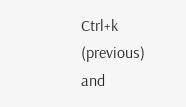Ctrl+k (previous) and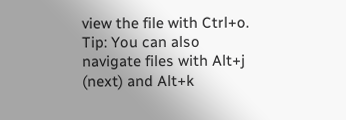view the file with Ctrl+o.
Tip: You can also navigate files with Alt+j (next) and Alt+k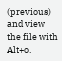(previous) and view the file with Alt+o.